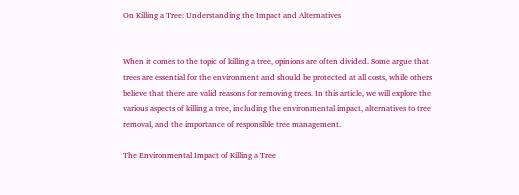On Killing a Tree: Understanding the Impact and Alternatives


When it comes to the topic of killing a tree, opinions are often divided. Some argue that trees are essential for the environment and should be protected at all costs, while others believe that there are valid reasons for removing trees. In this article, we will explore the various aspects of killing a tree, including the environmental impact, alternatives to tree removal, and the importance of responsible tree management.

The Environmental Impact of Killing a Tree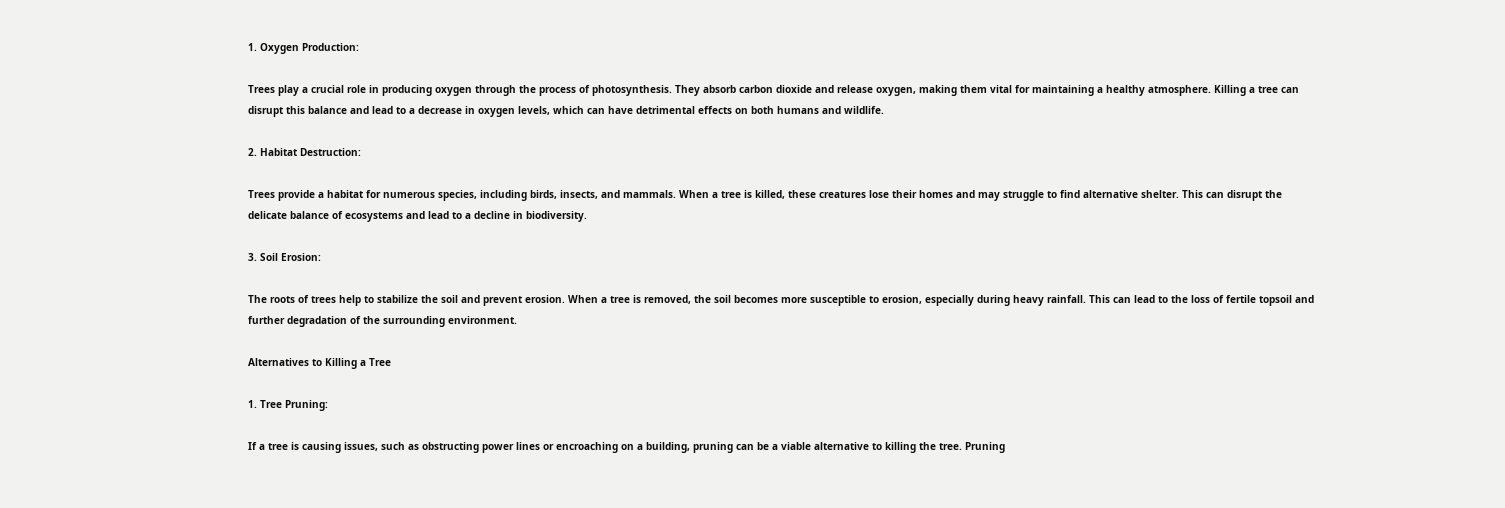1. Oxygen Production:

Trees play a crucial role in producing oxygen through the process of photosynthesis. They absorb carbon dioxide and release oxygen, making them vital for maintaining a healthy atmosphere. Killing a tree can disrupt this balance and lead to a decrease in oxygen levels, which can have detrimental effects on both humans and wildlife.

2. Habitat Destruction:

Trees provide a habitat for numerous species, including birds, insects, and mammals. When a tree is killed, these creatures lose their homes and may struggle to find alternative shelter. This can disrupt the delicate balance of ecosystems and lead to a decline in biodiversity.

3. Soil Erosion:

The roots of trees help to stabilize the soil and prevent erosion. When a tree is removed, the soil becomes more susceptible to erosion, especially during heavy rainfall. This can lead to the loss of fertile topsoil and further degradation of the surrounding environment.

Alternatives to Killing a Tree

1. Tree Pruning:

If a tree is causing issues, such as obstructing power lines or encroaching on a building, pruning can be a viable alternative to killing the tree. Pruning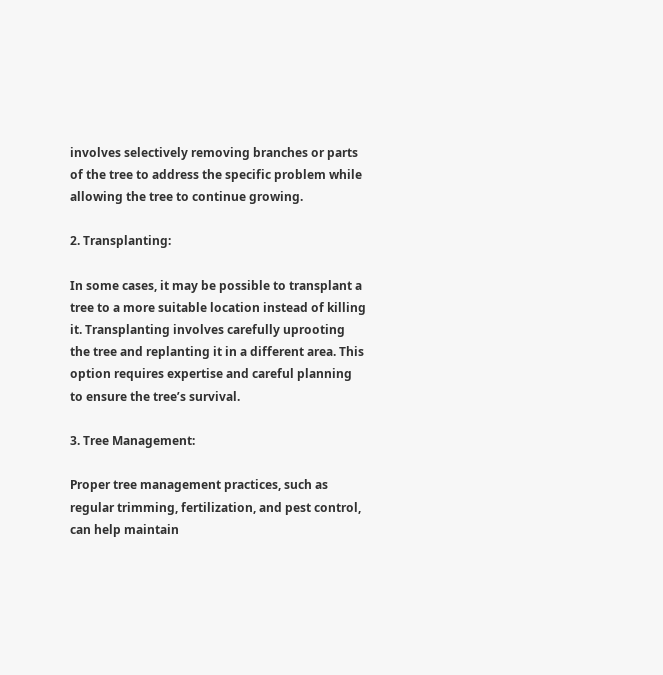involves selectively removing branches or parts of the tree to address the specific problem while allowing the tree to continue growing.

2. Transplanting:

In some cases, it may be possible to transplant a tree to a more suitable location instead of killing it. Transplanting involves carefully uprooting the tree and replanting it in a different area. This option requires expertise and careful planning to ensure the tree’s survival.

3. Tree Management:

Proper tree management practices, such as regular trimming, fertilization, and pest control, can help maintain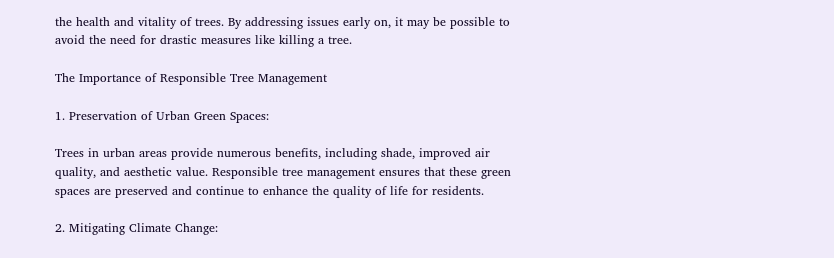the health and vitality of trees. By addressing issues early on, it may be possible to avoid the need for drastic measures like killing a tree.

The Importance of Responsible Tree Management

1. Preservation of Urban Green Spaces:

Trees in urban areas provide numerous benefits, including shade, improved air quality, and aesthetic value. Responsible tree management ensures that these green spaces are preserved and continue to enhance the quality of life for residents.

2. Mitigating Climate Change: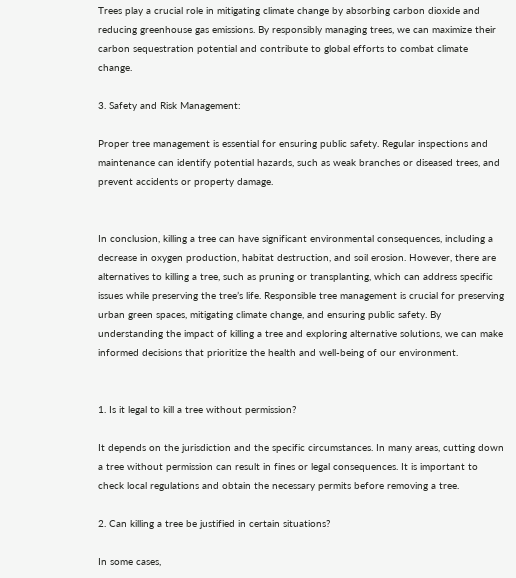Trees play a crucial role in mitigating climate change by absorbing carbon dioxide and reducing greenhouse gas emissions. By responsibly managing trees, we can maximize their carbon sequestration potential and contribute to global efforts to combat climate change.

3. Safety and Risk Management:

Proper tree management is essential for ensuring public safety. Regular inspections and maintenance can identify potential hazards, such as weak branches or diseased trees, and prevent accidents or property damage.


In conclusion, killing a tree can have significant environmental consequences, including a decrease in oxygen production, habitat destruction, and soil erosion. However, there are alternatives to killing a tree, such as pruning or transplanting, which can address specific issues while preserving the tree’s life. Responsible tree management is crucial for preserving urban green spaces, mitigating climate change, and ensuring public safety. By understanding the impact of killing a tree and exploring alternative solutions, we can make informed decisions that prioritize the health and well-being of our environment.


1. Is it legal to kill a tree without permission?

It depends on the jurisdiction and the specific circumstances. In many areas, cutting down a tree without permission can result in fines or legal consequences. It is important to check local regulations and obtain the necessary permits before removing a tree.

2. Can killing a tree be justified in certain situations?

In some cases,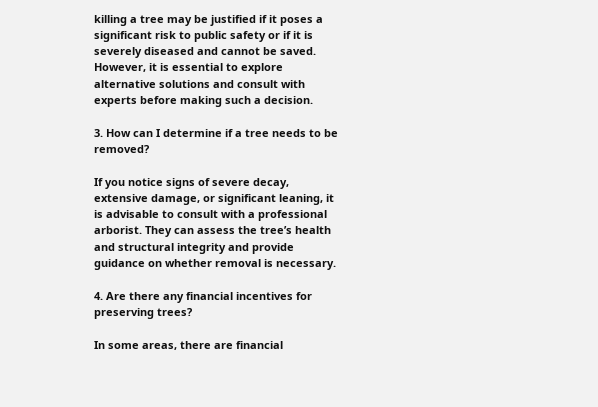killing a tree may be justified if it poses a significant risk to public safety or if it is severely diseased and cannot be saved. However, it is essential to explore alternative solutions and consult with experts before making such a decision.

3. How can I determine if a tree needs to be removed?

If you notice signs of severe decay, extensive damage, or significant leaning, it is advisable to consult with a professional arborist. They can assess the tree’s health and structural integrity and provide guidance on whether removal is necessary.

4. Are there any financial incentives for preserving trees?

In some areas, there are financial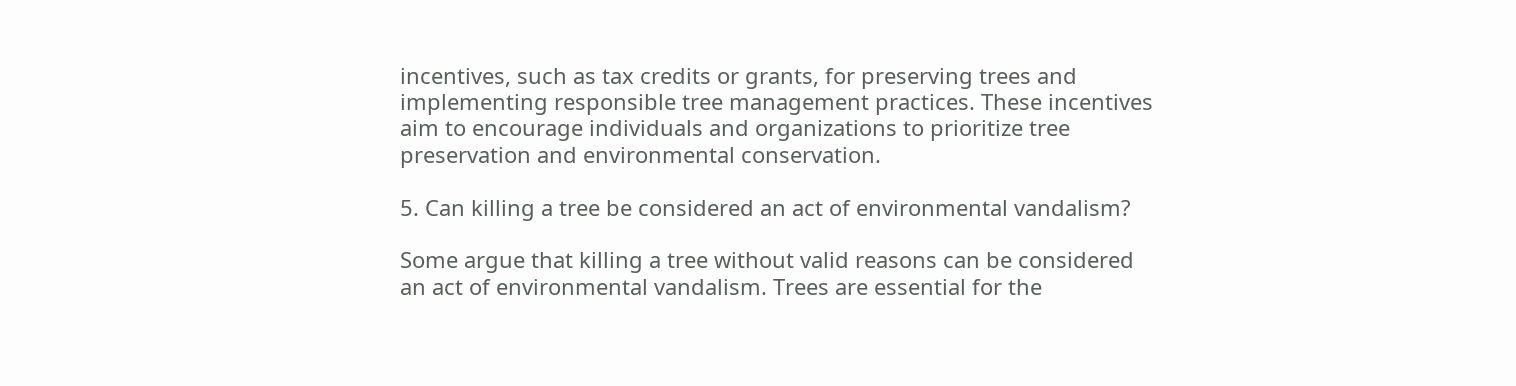incentives, such as tax credits or grants, for preserving trees and implementing responsible tree management practices. These incentives aim to encourage individuals and organizations to prioritize tree preservation and environmental conservation.

5. Can killing a tree be considered an act of environmental vandalism?

Some argue that killing a tree without valid reasons can be considered an act of environmental vandalism. Trees are essential for the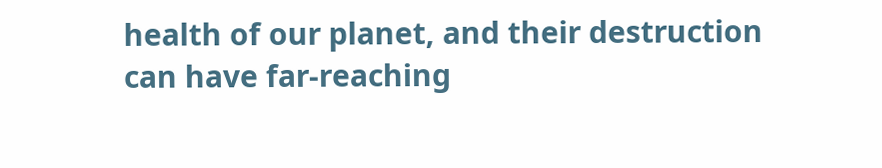health of our planet, and their destruction can have far-reaching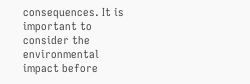consequences. It is important to consider the environmental impact before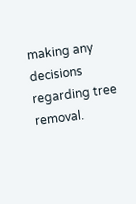making any decisions regarding tree removal.